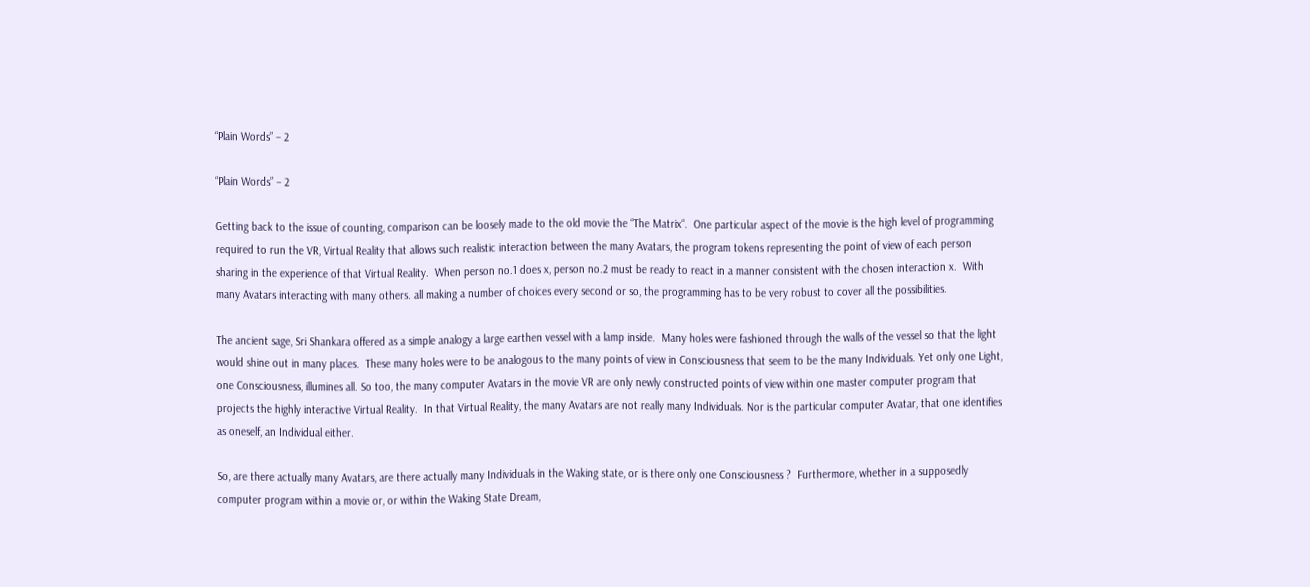“Plain Words” – 2

“Plain Words” – 2

Getting back to the issue of counting, comparison can be loosely made to the old movie the “The Matrix“.  One particular aspect of the movie is the high level of programming required to run the VR, Virtual Reality that allows such realistic interaction between the many Avatars, the program tokens representing the point of view of each person sharing in the experience of that Virtual Reality.  When person no.1 does x, person no.2 must be ready to react in a manner consistent with the chosen interaction x.  With many Avatars interacting with many others. all making a number of choices every second or so, the programming has to be very robust to cover all the possibilities.

The ancient sage, Sri Shankara offered as a simple analogy a large earthen vessel with a lamp inside.  Many holes were fashioned through the walls of the vessel so that the light would shine out in many places.  These many holes were to be analogous to the many points of view in Consciousness that seem to be the many Individuals. Yet only one Light, one Consciousness, illumines all. So too, the many computer Avatars in the movie VR are only newly constructed points of view within one master computer program that projects the highly interactive Virtual Reality.  In that Virtual Reality, the many Avatars are not really many Individuals. Nor is the particular computer Avatar, that one identifies as oneself, an Individual either.

So, are there actually many Avatars, are there actually many Individuals in the Waking state, or is there only one Consciousness ?  Furthermore, whether in a supposedly computer program within a movie or, or within the Waking State Dream,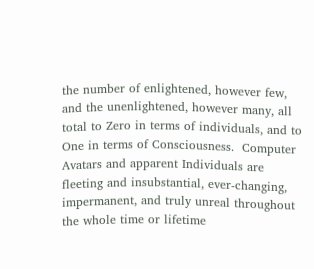the number of enlightened, however few, and the unenlightened, however many, all total to Zero in terms of individuals, and to One in terms of Consciousness.  Computer Avatars and apparent Individuals are fleeting and insubstantial, ever-changing, impermanent, and truly unreal throughout the whole time or lifetime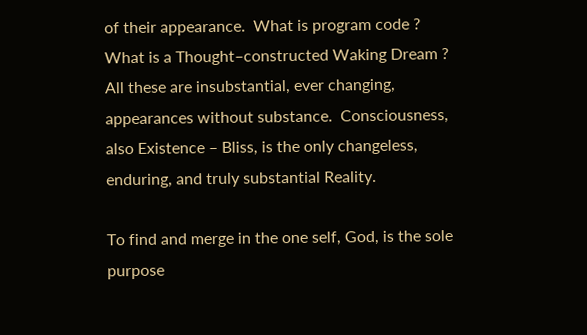of their appearance.  What is program code ?  What is a Thought–constructed Waking Dream ?  All these are insubstantial, ever changing, appearances without substance.  Consciousness, also Existence – Bliss, is the only changeless, enduring, and truly substantial Reality.

To find and merge in the one self, God, is the sole purpose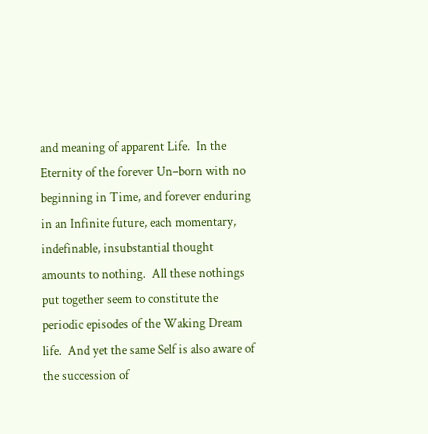and meaning of apparent Life.  In the Eternity of the forever Un–born with no beginning in Time, and forever enduring in an Infinite future, each momentary, indefinable, insubstantial thought amounts to nothing.  All these nothings put together seem to constitute the periodic episodes of the Waking Dream life.  And yet the same Self is also aware of the succession of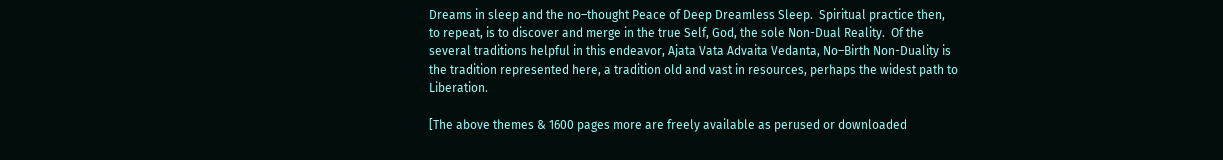Dreams in sleep and the no–thought Peace of Deep Dreamless Sleep.  Spiritual practice then, to repeat, is to discover and merge in the true Self, God, the sole Non-Dual Reality.  Of the several traditions helpful in this endeavor, Ajata Vata Advaita Vedanta, No–Birth Non-Duality is the tradition represented here, a tradition old and vast in resources, perhaps the widest path to Liberation.

[The above themes & 1600 pages more are freely available as perused or downloaded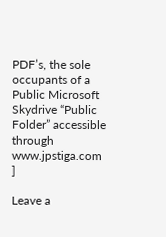PDF’s, the sole occupants of a Public Microsoft Skydrive “Public Folder” accessible through  www.jpstiga.com ]

Leave a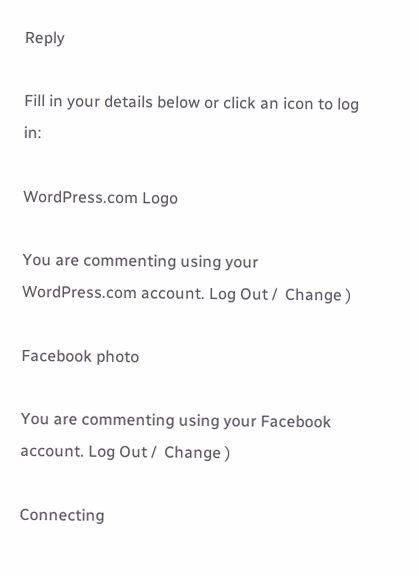Reply

Fill in your details below or click an icon to log in:

WordPress.com Logo

You are commenting using your WordPress.com account. Log Out /  Change )

Facebook photo

You are commenting using your Facebook account. Log Out /  Change )

Connecting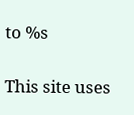to %s

This site uses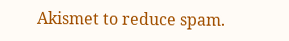Akismet to reduce spam.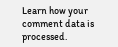Learn how your comment data is processed.